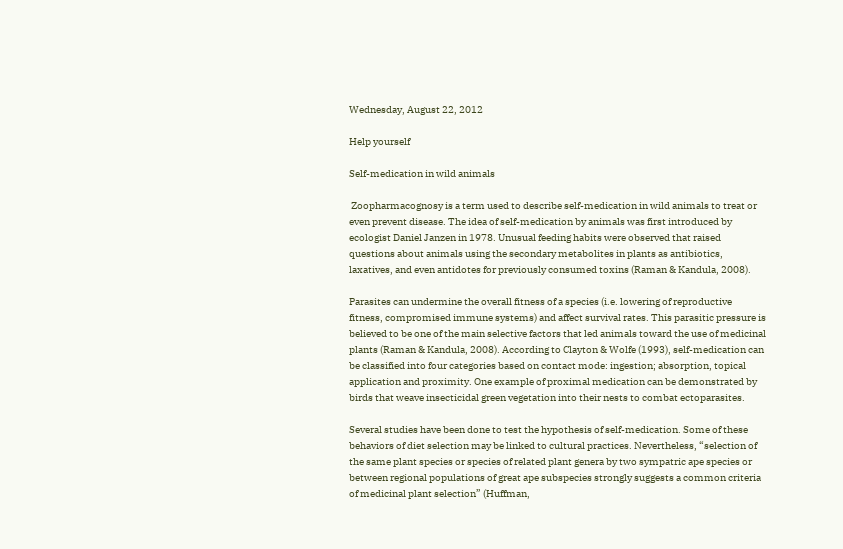Wednesday, August 22, 2012

Help yourself

Self-medication in wild animals

 Zoopharmacognosy is a term used to describe self-medication in wild animals to treat or even prevent disease. The idea of self-medication by animals was first introduced by ecologist Daniel Janzen in 1978. Unusual feeding habits were observed that raised questions about animals using the secondary metabolites in plants as antibiotics, laxatives, and even antidotes for previously consumed toxins (Raman & Kandula, 2008).

Parasites can undermine the overall fitness of a species (i.e. lowering of reproductive fitness, compromised immune systems) and affect survival rates. This parasitic pressure is believed to be one of the main selective factors that led animals toward the use of medicinal plants (Raman & Kandula, 2008). According to Clayton & Wolfe (1993), self-medication can be classified into four categories based on contact mode: ingestion; absorption, topical application and proximity. One example of proximal medication can be demonstrated by birds that weave insecticidal green vegetation into their nests to combat ectoparasites.

Several studies have been done to test the hypothesis of self-medication. Some of these behaviors of diet selection may be linked to cultural practices. Nevertheless, “selection of the same plant species or species of related plant genera by two sympatric ape species or between regional populations of great ape subspecies strongly suggests a common criteria of medicinal plant selection” (Huffman,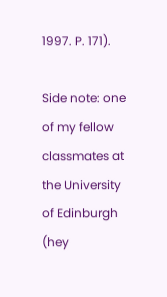1997. P. 171).

Side note: one of my fellow classmates at the University of Edinburgh (hey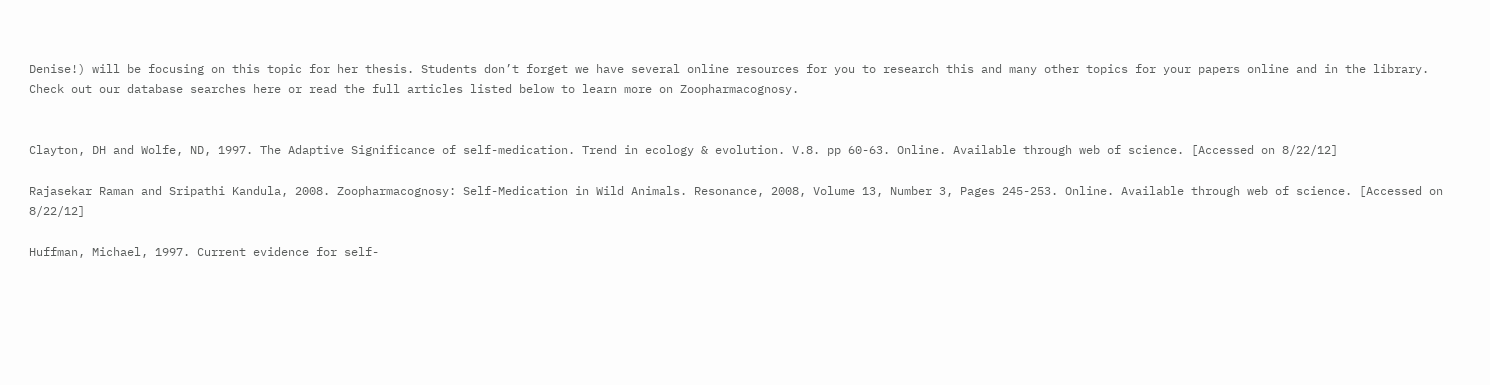Denise!) will be focusing on this topic for her thesis. Students don’t forget we have several online resources for you to research this and many other topics for your papers online and in the library. Check out our database searches here or read the full articles listed below to learn more on Zoopharmacognosy.


Clayton, DH and Wolfe, ND, 1997. The Adaptive Significance of self-medication. Trend in ecology & evolution. V.8. pp 60-63. Online. Available through web of science. [Accessed on 8/22/12]

Rajasekar Raman and Sripathi Kandula, 2008. Zoopharmacognosy: Self-Medication in Wild Animals. Resonance, 2008, Volume 13, Number 3, Pages 245-253. Online. Available through web of science. [Accessed on 8/22/12]

Huffman, Michael, 1997. Current evidence for self-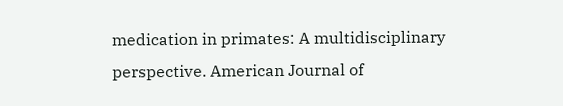medication in primates: A multidisciplinary perspective. American Journal of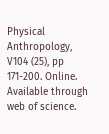Physical Anthropology, V104 (25), pp 171-200. Online. Available through web of science.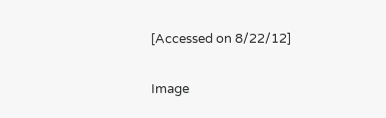[Accessed on 8/22/12]

Image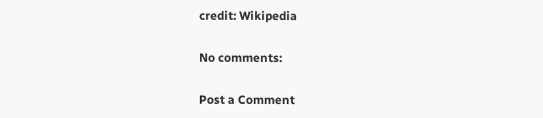credit: Wikipedia

No comments:

Post a Comment